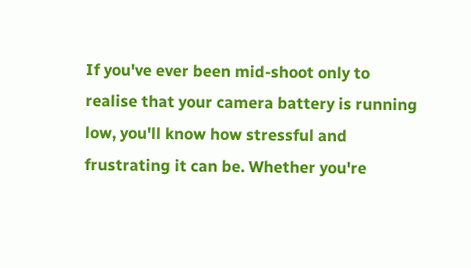If you've ever been mid-shoot only to realise that your camera battery is running low, you'll know how stressful and frustrating it can be. Whether you're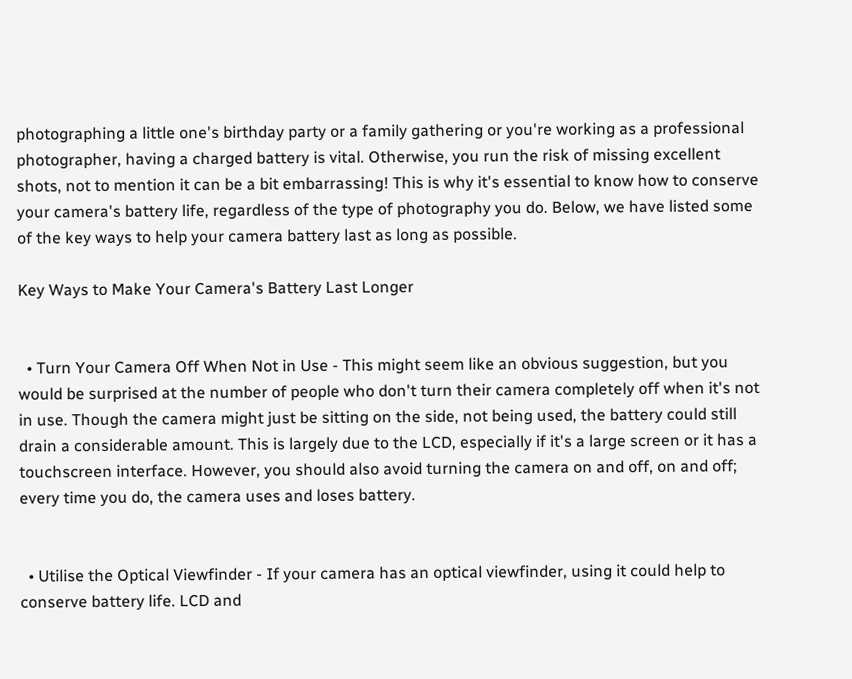photographing a little one's birthday party or a family gathering or you're working as a professional photographer, having a charged battery is vital. Otherwise, you run the risk of missing excellent shots, not to mention it can be a bit embarrassing! This is why it's essential to know how to conserve your camera's battery life, regardless of the type of photography you do. Below, we have listed some of the key ways to help your camera battery last as long as possible.

Key Ways to Make Your Camera's Battery Last Longer


  • Turn Your Camera Off When Not in Use - This might seem like an obvious suggestion, but you would be surprised at the number of people who don't turn their camera completely off when it's not in use. Though the camera might just be sitting on the side, not being used, the battery could still drain a considerable amount. This is largely due to the LCD, especially if it's a large screen or it has a touchscreen interface. However, you should also avoid turning the camera on and off, on and off; every time you do, the camera uses and loses battery.


  • Utilise the Optical Viewfinder - If your camera has an optical viewfinder, using it could help to conserve battery life. LCD and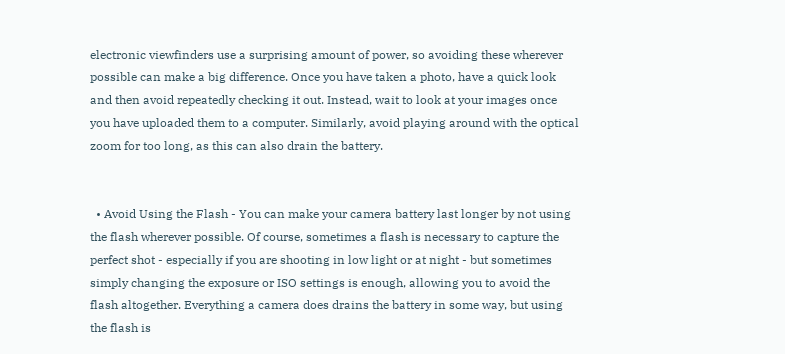electronic viewfinders use a surprising amount of power, so avoiding these wherever possible can make a big difference. Once you have taken a photo, have a quick look and then avoid repeatedly checking it out. Instead, wait to look at your images once you have uploaded them to a computer. Similarly, avoid playing around with the optical zoom for too long, as this can also drain the battery.


  • Avoid Using the Flash - You can make your camera battery last longer by not using the flash wherever possible. Of course, sometimes a flash is necessary to capture the perfect shot - especially if you are shooting in low light or at night - but sometimes simply changing the exposure or ISO settings is enough, allowing you to avoid the flash altogether. Everything a camera does drains the battery in some way, but using the flash is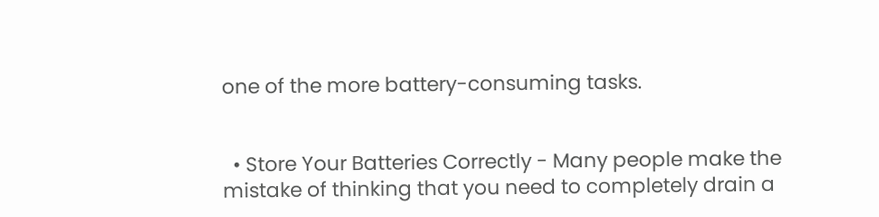one of the more battery-consuming tasks.


  • Store Your Batteries Correctly - Many people make the mistake of thinking that you need to completely drain a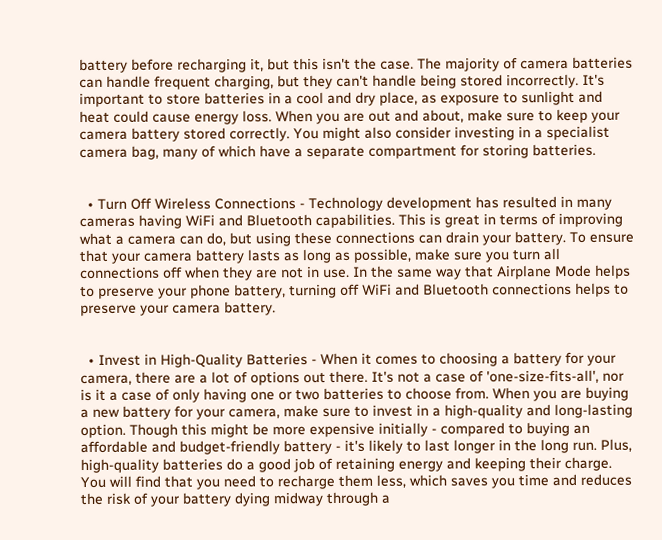battery before recharging it, but this isn't the case. The majority of camera batteries can handle frequent charging, but they can't handle being stored incorrectly. It's important to store batteries in a cool and dry place, as exposure to sunlight and heat could cause energy loss. When you are out and about, make sure to keep your camera battery stored correctly. You might also consider investing in a specialist camera bag, many of which have a separate compartment for storing batteries.


  • Turn Off Wireless Connections - Technology development has resulted in many cameras having WiFi and Bluetooth capabilities. This is great in terms of improving what a camera can do, but using these connections can drain your battery. To ensure that your camera battery lasts as long as possible, make sure you turn all connections off when they are not in use. In the same way that Airplane Mode helps to preserve your phone battery, turning off WiFi and Bluetooth connections helps to preserve your camera battery.


  • Invest in High-Quality Batteries - When it comes to choosing a battery for your camera, there are a lot of options out there. It's not a case of 'one-size-fits-all', nor is it a case of only having one or two batteries to choose from. When you are buying a new battery for your camera, make sure to invest in a high-quality and long-lasting option. Though this might be more expensive initially - compared to buying an affordable and budget-friendly battery - it's likely to last longer in the long run. Plus, high-quality batteries do a good job of retaining energy and keeping their charge. You will find that you need to recharge them less, which saves you time and reduces the risk of your battery dying midway through a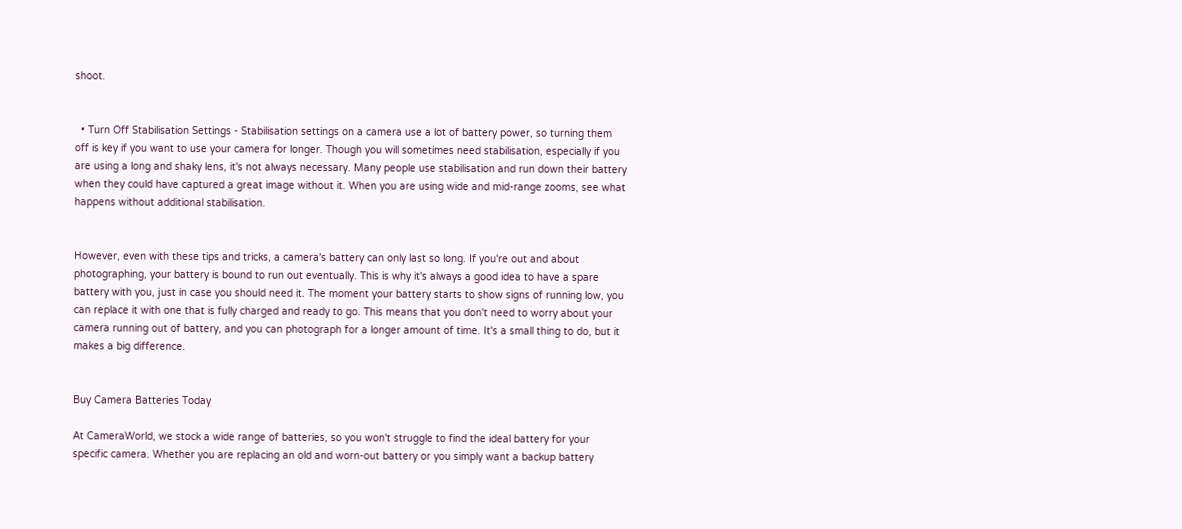shoot.


  • Turn Off Stabilisation Settings - Stabilisation settings on a camera use a lot of battery power, so turning them off is key if you want to use your camera for longer. Though you will sometimes need stabilisation, especially if you are using a long and shaky lens, it's not always necessary. Many people use stabilisation and run down their battery when they could have captured a great image without it. When you are using wide and mid-range zooms, see what happens without additional stabilisation.


However, even with these tips and tricks, a camera's battery can only last so long. If you're out and about photographing, your battery is bound to run out eventually. This is why it's always a good idea to have a spare battery with you, just in case you should need it. The moment your battery starts to show signs of running low, you can replace it with one that is fully charged and ready to go. This means that you don't need to worry about your camera running out of battery, and you can photograph for a longer amount of time. It's a small thing to do, but it makes a big difference.


Buy Camera Batteries Today

At CameraWorld, we stock a wide range of batteries, so you won't struggle to find the ideal battery for your specific camera. Whether you are replacing an old and worn-out battery or you simply want a backup battery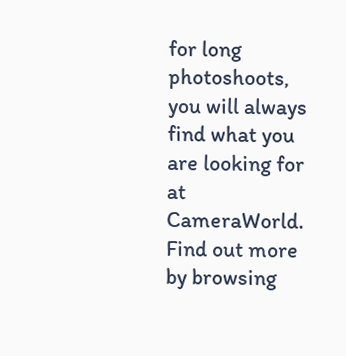for long photoshoots, you will always find what you are looking for at CameraWorld. Find out more by browsing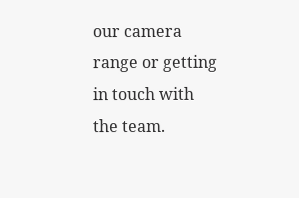our camera range or getting in touch with the team.